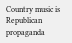Country music is Republican propaganda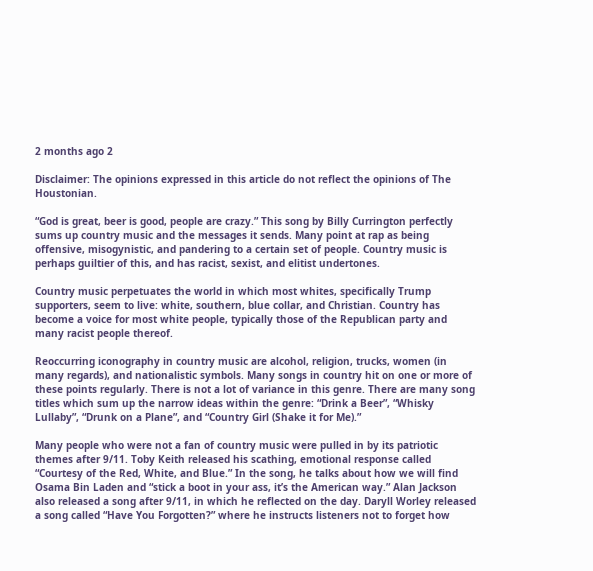2 months ago 2

Disclaimer: The opinions expressed in this article do not reflect the opinions of The Houstonian.

“God is great, beer is good, people are crazy.” This song by Billy Currington perfectly sums up country music and the messages it sends. Many point at rap as being offensive, misogynistic, and pandering to a certain set of people. Country music is perhaps guiltier of this, and has racist, sexist, and elitist undertones.

Country music perpetuates the world in which most whites, specifically Trump supporters, seem to live: white, southern, blue collar, and Christian. Country has become a voice for most white people, typically those of the Republican party and many racist people thereof.

Reoccurring iconography in country music are alcohol, religion, trucks, women (in many regards), and nationalistic symbols. Many songs in country hit on one or more of these points regularly. There is not a lot of variance in this genre. There are many song titles which sum up the narrow ideas within the genre: “Drink a Beer”, “Whisky Lullaby”, “Drunk on a Plane”, and “Country Girl (Shake it for Me).”

Many people who were not a fan of country music were pulled in by its patriotic themes after 9/11. Toby Keith released his scathing, emotional response called “Courtesy of the Red, White, and Blue.” In the song, he talks about how we will find Osama Bin Laden and “stick a boot in your ass, it’s the American way.” Alan Jackson also released a song after 9/11, in which he reflected on the day. Daryll Worley released a song called “Have You Forgotten?” where he instructs listeners not to forget how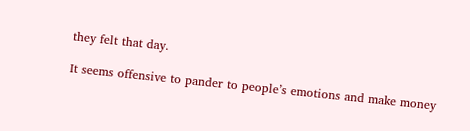they felt that day.

It seems offensive to pander to people’s emotions and make money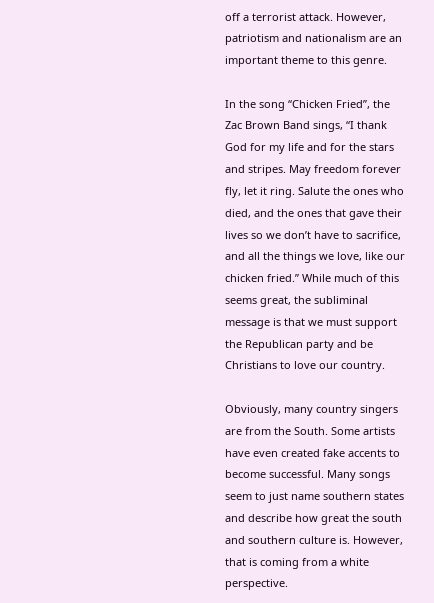off a terrorist attack. However, patriotism and nationalism are an important theme to this genre.

In the song “Chicken Fried”, the Zac Brown Band sings, “I thank God for my life and for the stars and stripes. May freedom forever fly, let it ring. Salute the ones who died, and the ones that gave their lives so we don’t have to sacrifice, and all the things we love, like our chicken fried.” While much of this seems great, the subliminal message is that we must support the Republican party and be Christians to love our country.

Obviously, many country singers are from the South. Some artists have even created fake accents to become successful. Many songs seem to just name southern states and describe how great the south and southern culture is. However, that is coming from a white perspective.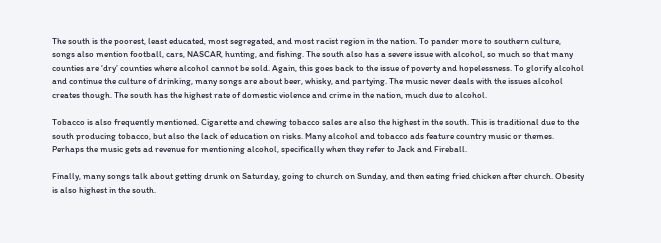The south is the poorest, least educated, most segregated, and most racist region in the nation. To pander more to southern culture, songs also mention football, cars, NASCAR, hunting, and fishing. The south also has a severe issue with alcohol, so much so that many counties are ‘dry’ counties where alcohol cannot be sold. Again, this goes back to the issue of poverty and hopelessness. To glorify alcohol and continue the culture of drinking, many songs are about beer, whisky, and partying. The music never deals with the issues alcohol creates though. The south has the highest rate of domestic violence and crime in the nation, much due to alcohol.

Tobacco is also frequently mentioned. Cigarette and chewing tobacco sales are also the highest in the south. This is traditional due to the south producing tobacco, but also the lack of education on risks. Many alcohol and tobacco ads feature country music or themes. Perhaps the music gets ad revenue for mentioning alcohol, specifically when they refer to Jack and Fireball.

Finally, many songs talk about getting drunk on Saturday, going to church on Sunday, and then eating fried chicken after church. Obesity is also highest in the south.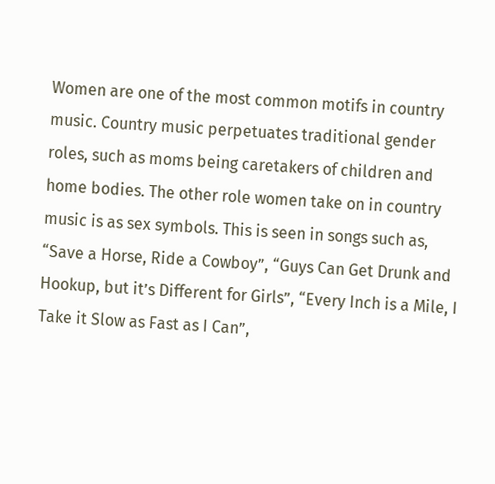Women are one of the most common motifs in country music. Country music perpetuates traditional gender roles, such as moms being caretakers of children and home bodies. The other role women take on in country music is as sex symbols. This is seen in songs such as, “Save a Horse, Ride a Cowboy”, “Guys Can Get Drunk and Hookup, but it’s Different for Girls”, “Every Inch is a Mile, I Take it Slow as Fast as I Can”,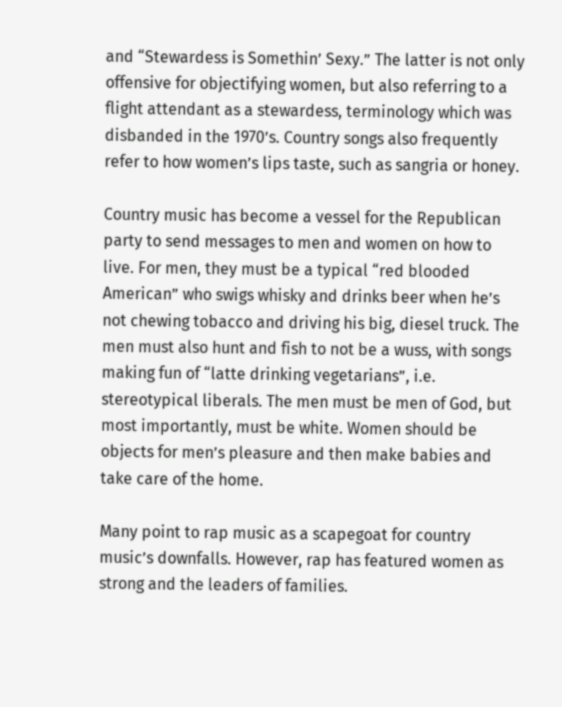and “Stewardess is Somethin’ Sexy.” The latter is not only offensive for objectifying women, but also referring to a flight attendant as a stewardess, terminology which was disbanded in the 1970’s. Country songs also frequently refer to how women’s lips taste, such as sangria or honey.

Country music has become a vessel for the Republican party to send messages to men and women on how to live. For men, they must be a typical “red blooded American” who swigs whisky and drinks beer when he’s not chewing tobacco and driving his big, diesel truck. The men must also hunt and fish to not be a wuss, with songs making fun of “latte drinking vegetarians”, i.e. stereotypical liberals. The men must be men of God, but most importantly, must be white. Women should be objects for men’s pleasure and then make babies and take care of the home.

Many point to rap music as a scapegoat for country music’s downfalls. However, rap has featured women as strong and the leaders of families.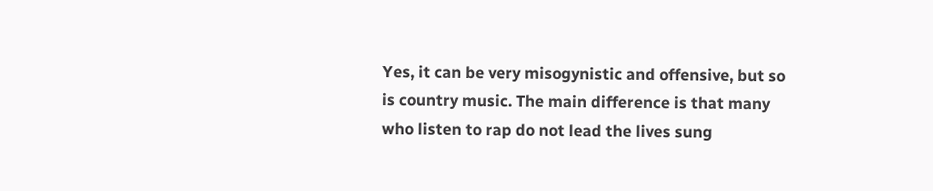Yes, it can be very misogynistic and offensive, but so is country music. The main difference is that many who listen to rap do not lead the lives sung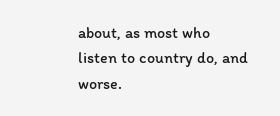about, as most who listen to country do, and worse.